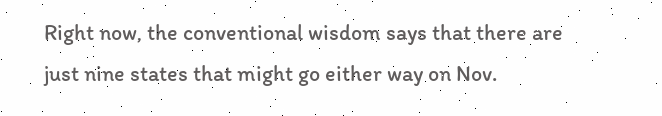Right now, the conventional wisdom says that there are just nine states that might go either way on Nov.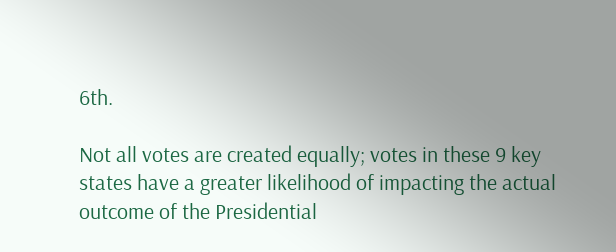6th.

Not all votes are created equally; votes in these 9 key states have a greater likelihood of impacting the actual outcome of the Presidential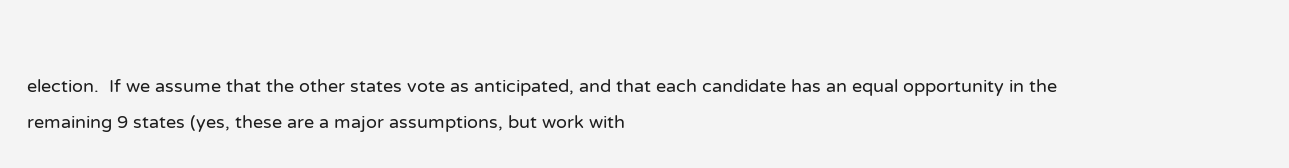election.  If we assume that the other states vote as anticipated, and that each candidate has an equal opportunity in the remaining 9 states (yes, these are a major assumptions, but work with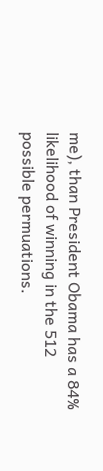me), than President Obama has a 84% likelihood of winning in the 512 possible permuations.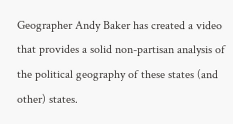Geographer Andy Baker has created a video that provides a solid non-partisan analysis of the political geography of these states (and other) states.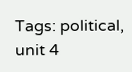Tags: political, unit 4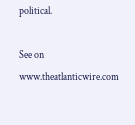political.

See on www.theatlanticwire.com